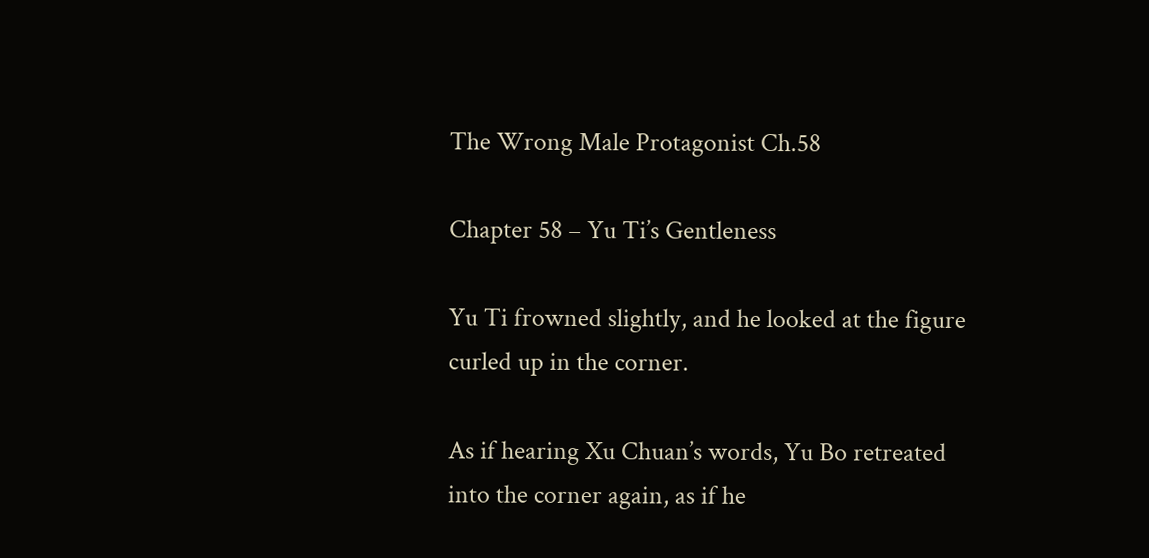The Wrong Male Protagonist Ch.58

Chapter 58 – Yu Ti’s Gentleness

Yu Ti frowned slightly, and he looked at the figure curled up in the corner.

As if hearing Xu Chuan’s words, Yu Bo retreated into the corner again, as if he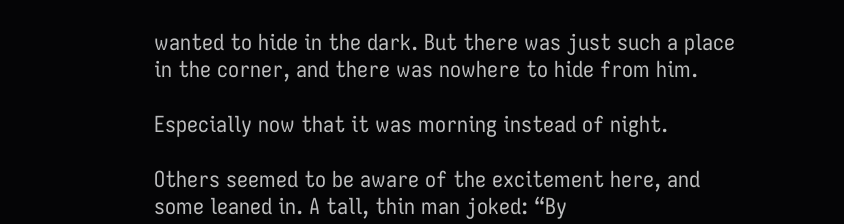wanted to hide in the dark. But there was just such a place in the corner, and there was nowhere to hide from him.

Especially now that it was morning instead of night.

Others seemed to be aware of the excitement here, and some leaned in. A tall, thin man joked: “By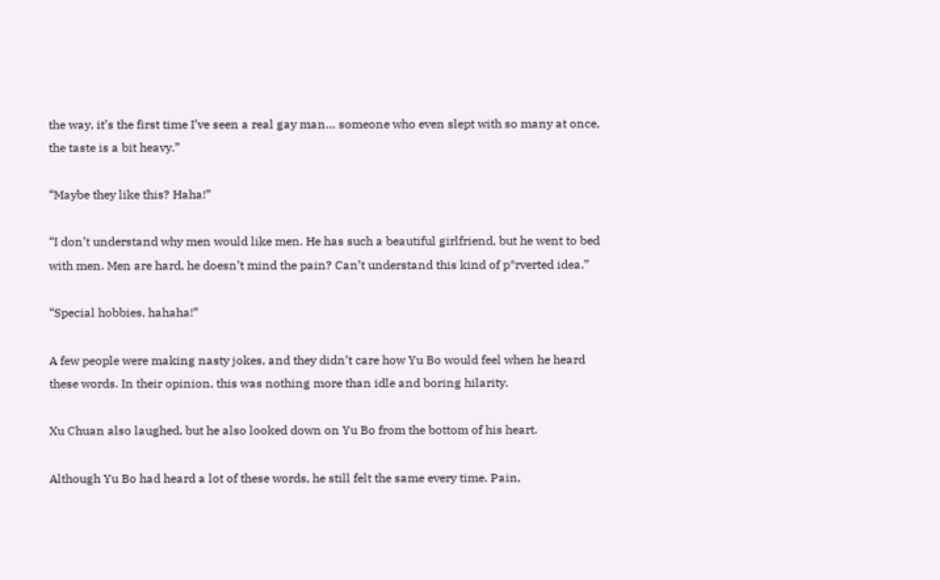the way, it’s the first time I’ve seen a real gay man… someone who even slept with so many at once, the taste is a bit heavy.”

“Maybe they like this? Haha!”

“I don’t understand why men would like men. He has such a beautiful girlfriend, but he went to bed with men. Men are hard, he doesn’t mind the pain? Can’t understand this kind of p*rverted idea.”

“Special hobbies, hahaha!”

A few people were making nasty jokes, and they didn’t care how Yu Bo would feel when he heard these words. In their opinion, this was nothing more than idle and boring hilarity.

Xu Chuan also laughed, but he also looked down on Yu Bo from the bottom of his heart.

Although Yu Bo had heard a lot of these words, he still felt the same every time. Pain,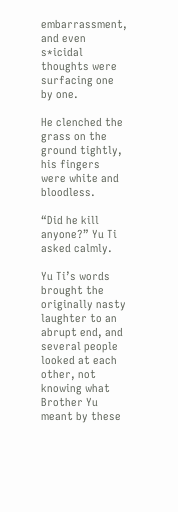embarrassment, and even s*icidal thoughts were surfacing one by one.

He clenched the grass on the ground tightly, his fingers were white and bloodless.

“Did he kill anyone?” Yu Ti asked calmly.

Yu Ti’s words brought the originally nasty laughter to an abrupt end, and several people looked at each other, not knowing what Brother Yu meant by these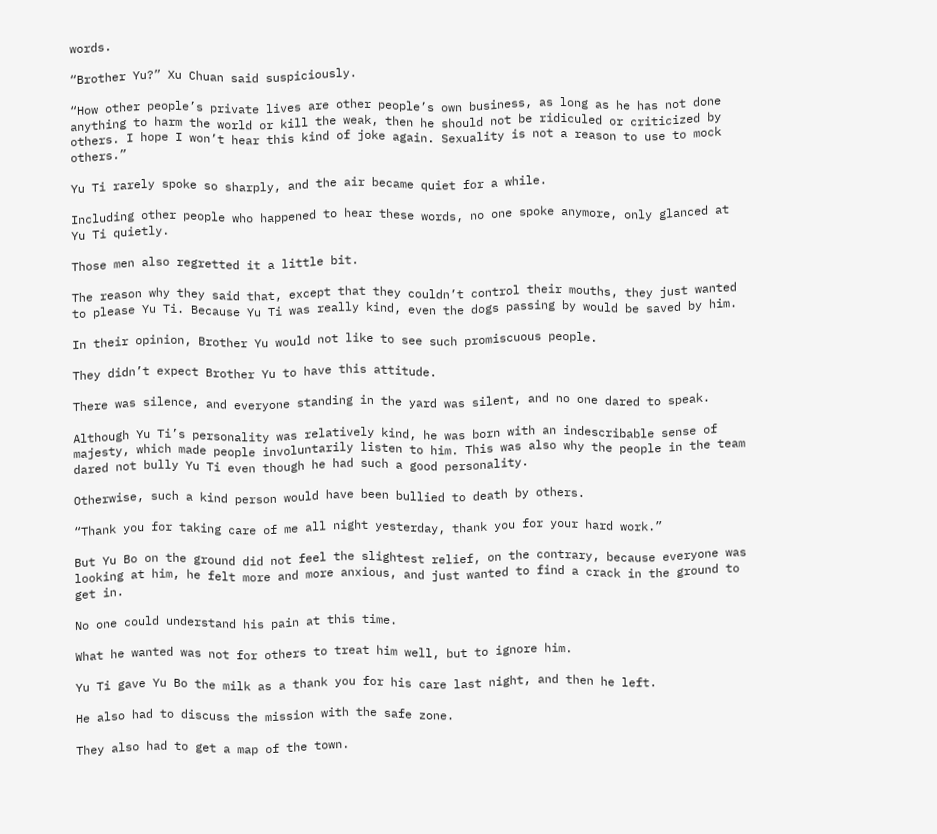words.

“Brother Yu?” Xu Chuan said suspiciously.

“How other people’s private lives are other people’s own business, as long as he has not done anything to harm the world or kill the weak, then he should not be ridiculed or criticized by others. I hope I won’t hear this kind of joke again. Sexuality is not a reason to use to mock others.”

Yu Ti rarely spoke so sharply, and the air became quiet for a while.

Including other people who happened to hear these words, no one spoke anymore, only glanced at Yu Ti quietly.

Those men also regretted it a little bit.

The reason why they said that, except that they couldn’t control their mouths, they just wanted to please Yu Ti. Because Yu Ti was really kind, even the dogs passing by would be saved by him.

In their opinion, Brother Yu would not like to see such promiscuous people.

They didn’t expect Brother Yu to have this attitude.

There was silence, and everyone standing in the yard was silent, and no one dared to speak.

Although Yu Ti’s personality was relatively kind, he was born with an indescribable sense of majesty, which made people involuntarily listen to him. This was also why the people in the team dared not bully Yu Ti even though he had such a good personality.

Otherwise, such a kind person would have been bullied to death by others.

“Thank you for taking care of me all night yesterday, thank you for your hard work.”

But Yu Bo on the ground did not feel the slightest relief, on the contrary, because everyone was looking at him, he felt more and more anxious, and just wanted to find a crack in the ground to get in.

No one could understand his pain at this time.

What he wanted was not for others to treat him well, but to ignore him.

Yu Ti gave Yu Bo the milk as a thank you for his care last night, and then he left.

He also had to discuss the mission with the safe zone.

They also had to get a map of the town.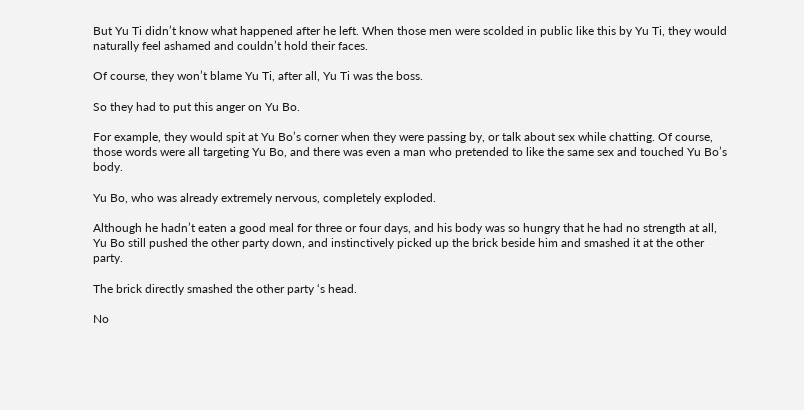But Yu Ti didn’t know what happened after he left. When those men were scolded in public like this by Yu Ti, they would naturally feel ashamed and couldn’t hold their faces.

Of course, they won’t blame Yu Ti, after all, Yu Ti was the boss.

So they had to put this anger on Yu Bo.

For example, they would spit at Yu Bo’s corner when they were passing by, or talk about sex while chatting. Of course, those words were all targeting Yu Bo, and there was even a man who pretended to like the same sex and touched Yu Bo’s body.

Yu Bo, who was already extremely nervous, completely exploded.

Although he hadn’t eaten a good meal for three or four days, and his body was so hungry that he had no strength at all, Yu Bo still pushed the other party down, and instinctively picked up the brick beside him and smashed it at the other party.

The brick directly smashed the other party ‘s head.

No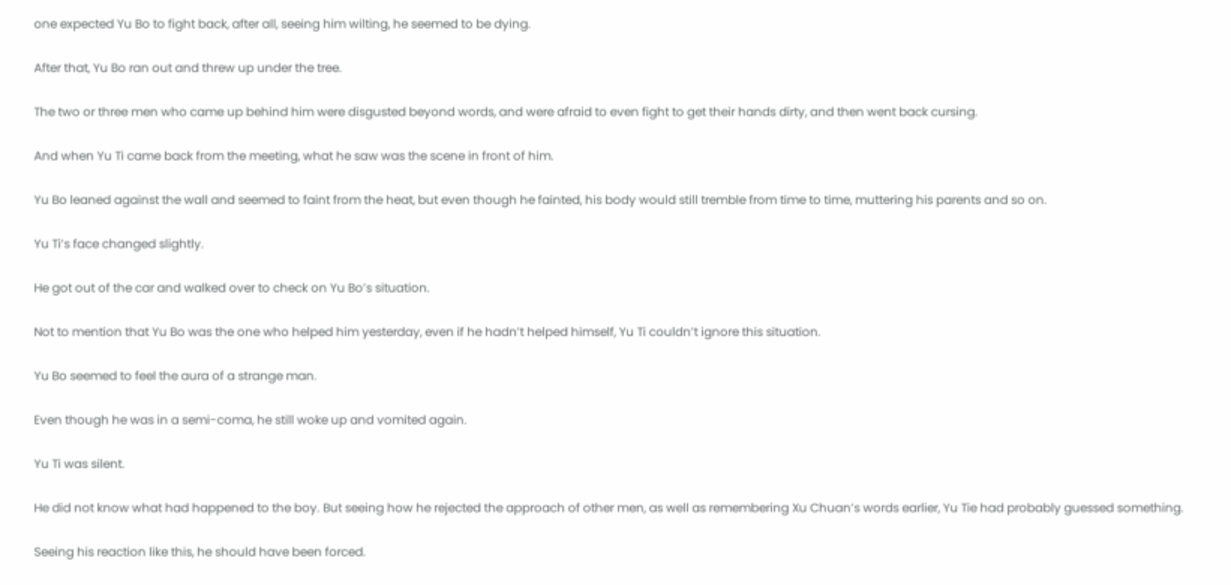one expected Yu Bo to fight back, after all, seeing him wilting, he seemed to be dying.

After that, Yu Bo ran out and threw up under the tree.

The two or three men who came up behind him were disgusted beyond words, and were afraid to even fight to get their hands dirty, and then went back cursing.

And when Yu Ti came back from the meeting, what he saw was the scene in front of him.

Yu Bo leaned against the wall and seemed to faint from the heat, but even though he fainted, his body would still tremble from time to time, muttering his parents and so on.

Yu Ti’s face changed slightly.

He got out of the car and walked over to check on Yu Bo’s situation.

Not to mention that Yu Bo was the one who helped him yesterday, even if he hadn’t helped himself, Yu Ti couldn’t ignore this situation.

Yu Bo seemed to feel the aura of a strange man.

Even though he was in a semi-coma, he still woke up and vomited again.

Yu Ti was silent.

He did not know what had happened to the boy. But seeing how he rejected the approach of other men, as well as remembering Xu Chuan’s words earlier, Yu Tie had probably guessed something.

Seeing his reaction like this, he should have been forced.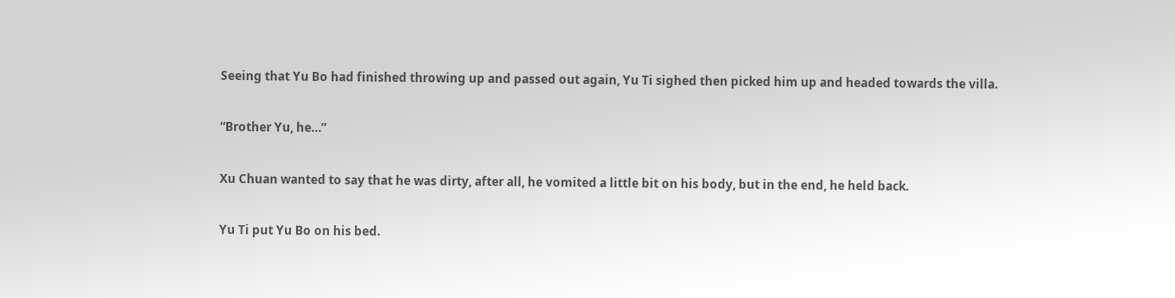Seeing that Yu Bo had finished throwing up and passed out again, Yu Ti sighed then picked him up and headed towards the villa.

“Brother Yu, he…”

Xu Chuan wanted to say that he was dirty, after all, he vomited a little bit on his body, but in the end, he held back.

Yu Ti put Yu Bo on his bed.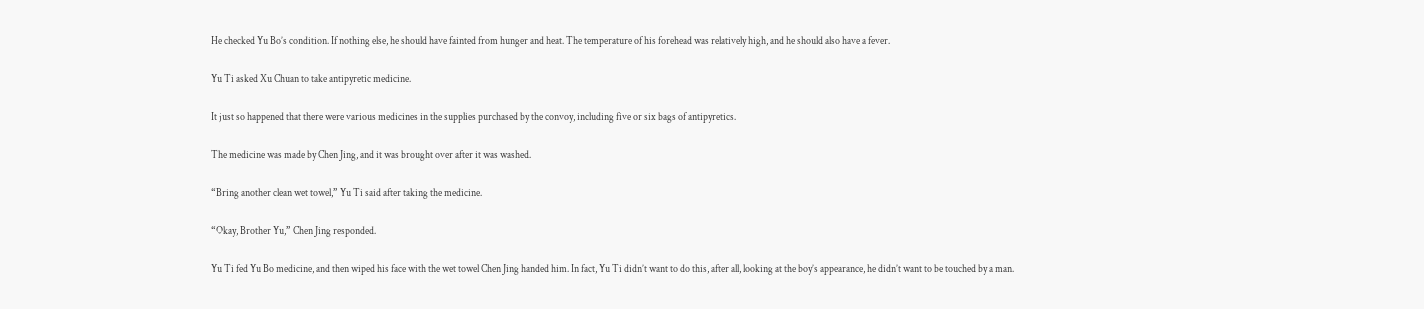He checked Yu Bo’s condition. If nothing else, he should have fainted from hunger and heat. The temperature of his forehead was relatively high, and he should also have a fever.

Yu Ti asked Xu Chuan to take antipyretic medicine.

It just so happened that there were various medicines in the supplies purchased by the convoy, including five or six bags of antipyretics.

The medicine was made by Chen Jing, and it was brought over after it was washed.

“Bring another clean wet towel,” Yu Ti said after taking the medicine.

“Okay, Brother Yu,” Chen Jing responded.

Yu Ti fed Yu Bo medicine, and then wiped his face with the wet towel Chen Jing handed him. In fact, Yu Ti didn’t want to do this, after all, looking at the boy’s appearance, he didn’t want to be touched by a man.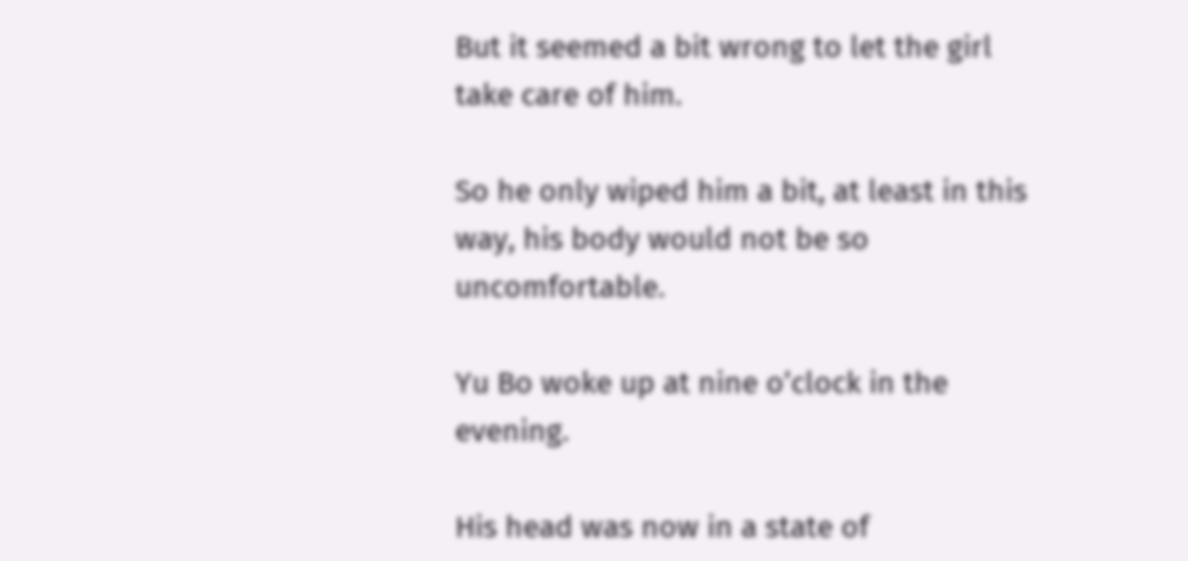But it seemed a bit wrong to let the girl take care of him.

So he only wiped him a bit, at least in this way, his body would not be so uncomfortable.

Yu Bo woke up at nine o’clock in the evening.

His head was now in a state of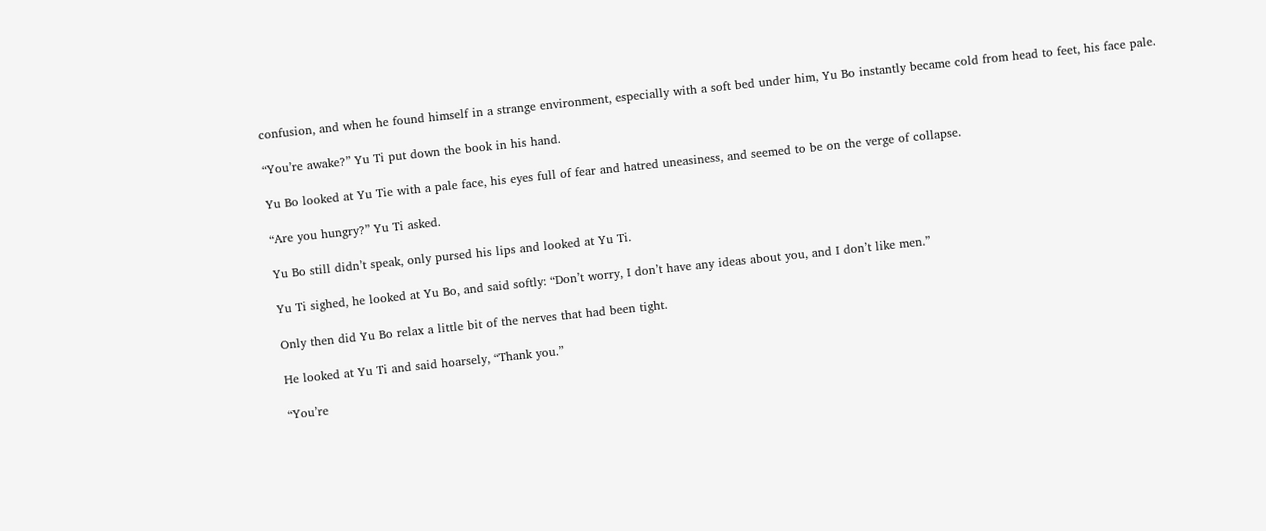confusion, and when he found himself in a strange environment, especially with a soft bed under him, Yu Bo instantly became cold from head to feet, his face pale.

“You’re awake?” Yu Ti put down the book in his hand.

Yu Bo looked at Yu Tie with a pale face, his eyes full of fear and hatred uneasiness, and seemed to be on the verge of collapse.

“Are you hungry?” Yu Ti asked.

Yu Bo still didn’t speak, only pursed his lips and looked at Yu Ti.

Yu Ti sighed, he looked at Yu Bo, and said softly: “Don’t worry, I don’t have any ideas about you, and I don’t like men.”

Only then did Yu Bo relax a little bit of the nerves that had been tight.

He looked at Yu Ti and said hoarsely, “Thank you.”

“You’re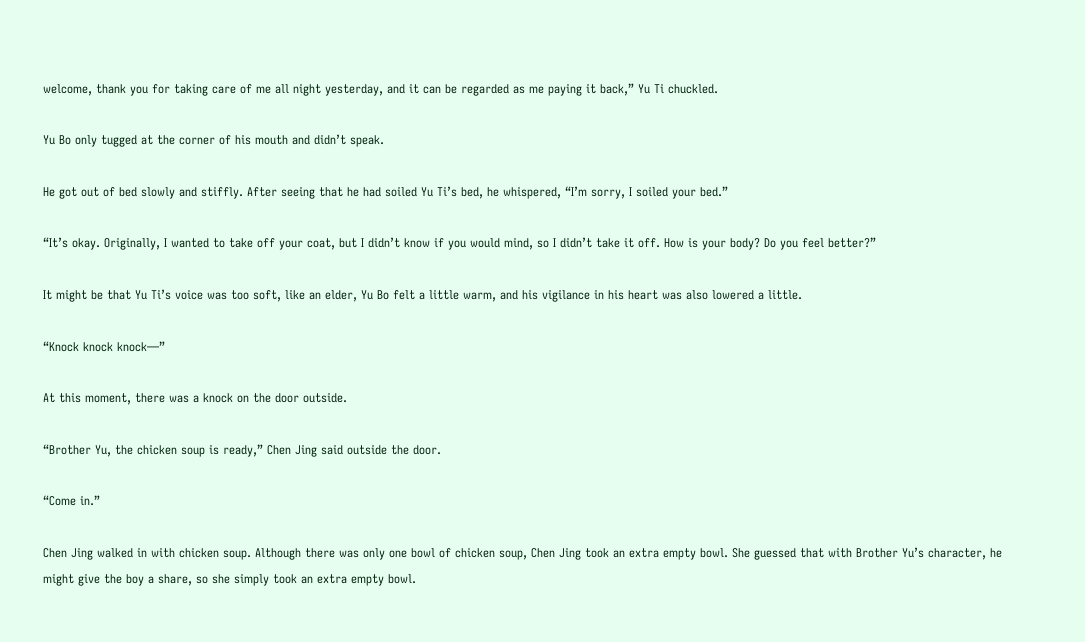welcome, thank you for taking care of me all night yesterday, and it can be regarded as me paying it back,” Yu Ti chuckled.

Yu Bo only tugged at the corner of his mouth and didn’t speak.

He got out of bed slowly and stiffly. After seeing that he had soiled Yu Ti’s bed, he whispered, “I’m sorry, I soiled your bed.”

“It’s okay. Originally, I wanted to take off your coat, but I didn’t know if you would mind, so I didn’t take it off. How is your body? Do you feel better?”

It might be that Yu Ti’s voice was too soft, like an elder, Yu Bo felt a little warm, and his vigilance in his heart was also lowered a little.

“Knock knock knock—”

At this moment, there was a knock on the door outside.

“Brother Yu, the chicken soup is ready,” Chen Jing said outside the door.

“Come in.”

Chen Jing walked in with chicken soup. Although there was only one bowl of chicken soup, Chen Jing took an extra empty bowl. She guessed that with Brother Yu’s character, he might give the boy a share, so she simply took an extra empty bowl.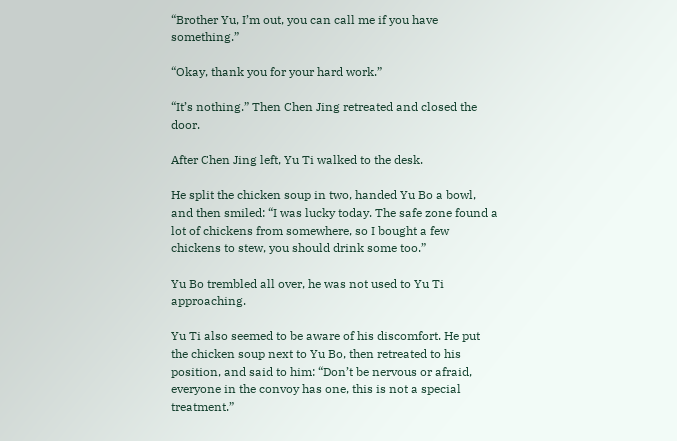“Brother Yu, I’m out, you can call me if you have something.”

“Okay, thank you for your hard work.”

“It’s nothing.” Then Chen Jing retreated and closed the door.

After Chen Jing left, Yu Ti walked to the desk.

He split the chicken soup in two, handed Yu Bo a bowl, and then smiled: “I was lucky today. The safe zone found a lot of chickens from somewhere, so I bought a few chickens to stew, you should drink some too.”

Yu Bo trembled all over, he was not used to Yu Ti approaching.

Yu Ti also seemed to be aware of his discomfort. He put the chicken soup next to Yu Bo, then retreated to his position, and said to him: “Don’t be nervous or afraid, everyone in the convoy has one, this is not a special treatment.”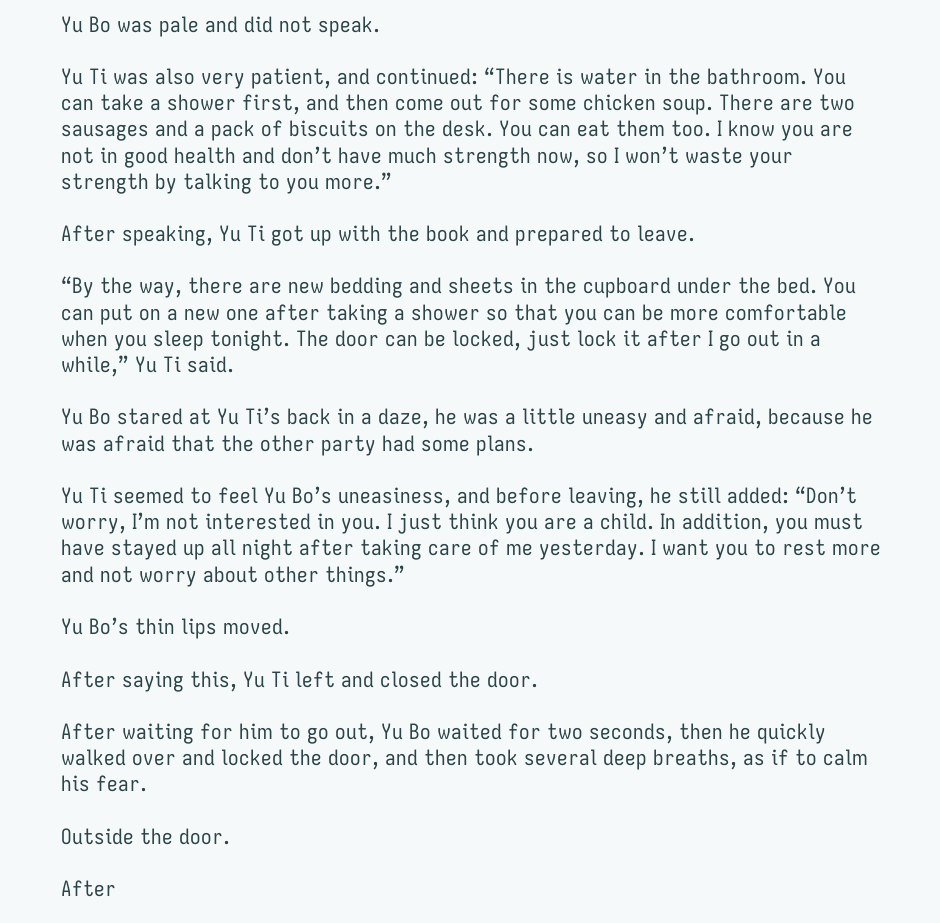Yu Bo was pale and did not speak.

Yu Ti was also very patient, and continued: “There is water in the bathroom. You can take a shower first, and then come out for some chicken soup. There are two sausages and a pack of biscuits on the desk. You can eat them too. I know you are not in good health and don’t have much strength now, so I won’t waste your strength by talking to you more.”

After speaking, Yu Ti got up with the book and prepared to leave.

“By the way, there are new bedding and sheets in the cupboard under the bed. You can put on a new one after taking a shower so that you can be more comfortable when you sleep tonight. The door can be locked, just lock it after I go out in a while,” Yu Ti said.

Yu Bo stared at Yu Ti’s back in a daze, he was a little uneasy and afraid, because he was afraid that the other party had some plans.

Yu Ti seemed to feel Yu Bo’s uneasiness, and before leaving, he still added: “Don’t worry, I’m not interested in you. I just think you are a child. In addition, you must have stayed up all night after taking care of me yesterday. I want you to rest more and not worry about other things.”

Yu Bo’s thin lips moved.

After saying this, Yu Ti left and closed the door.

After waiting for him to go out, Yu Bo waited for two seconds, then he quickly walked over and locked the door, and then took several deep breaths, as if to calm his fear.

Outside the door.

After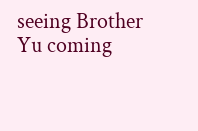seeing Brother Yu coming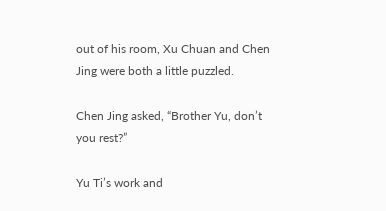out of his room, Xu Chuan and Chen Jing were both a little puzzled.

Chen Jing asked, “Brother Yu, don’t you rest?”

Yu Ti’s work and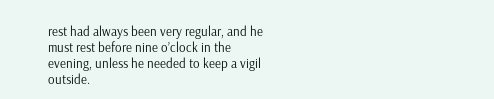rest had always been very regular, and he must rest before nine o’clock in the evening, unless he needed to keep a vigil outside.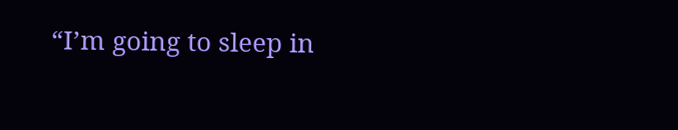“I’m going to sleep in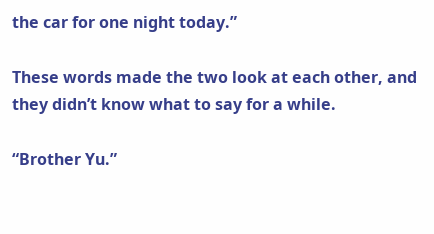the car for one night today.”

These words made the two look at each other, and they didn’t know what to say for a while.

“Brother Yu.”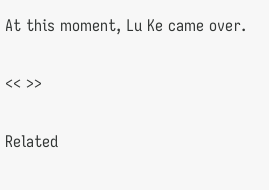At this moment, Lu Ke came over.

<< >>

Related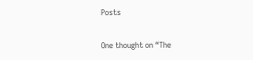Posts

One thought on “The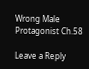Wrong Male Protagonist Ch.58

Leave a Reply